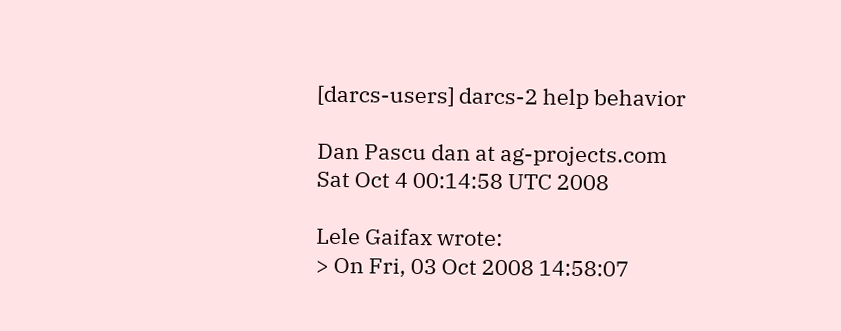[darcs-users] darcs-2 help behavior

Dan Pascu dan at ag-projects.com
Sat Oct 4 00:14:58 UTC 2008

Lele Gaifax wrote:
> On Fri, 03 Oct 2008 14:58:07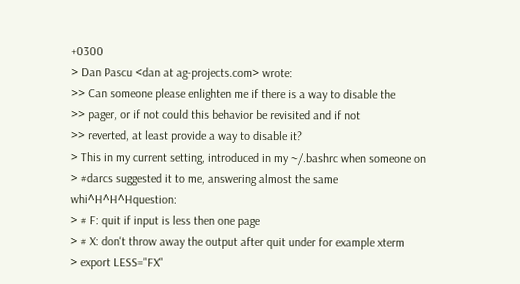+0300
> Dan Pascu <dan at ag-projects.com> wrote:
>> Can someone please enlighten me if there is a way to disable the
>> pager, or if not could this behavior be revisited and if not
>> reverted, at least provide a way to disable it?
> This in my current setting, introduced in my ~/.bashrc when someone on
> #darcs suggested it to me, answering almost the same whi^H^H^Hquestion:
> # F: quit if input is less then one page
> # X: don't throw away the output after quit under for example xterm
> export LESS="FX"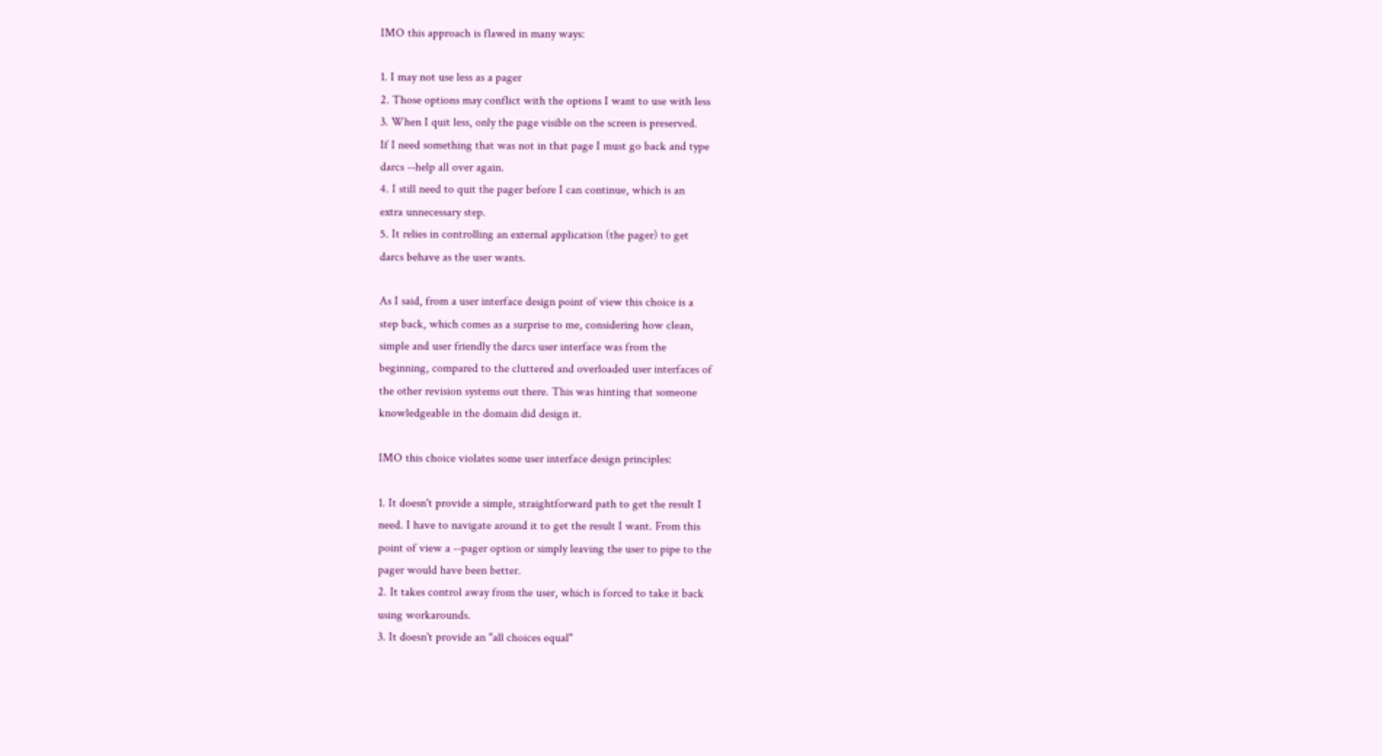IMO this approach is flawed in many ways:

1. I may not use less as a pager
2. Those options may conflict with the options I want to use with less
3. When I quit less, only the page visible on the screen is preserved.
If I need something that was not in that page I must go back and type
darcs --help all over again.
4. I still need to quit the pager before I can continue, which is an
extra unnecessary step.
5. It relies in controlling an external application (the pager) to get
darcs behave as the user wants.

As I said, from a user interface design point of view this choice is a
step back, which comes as a surprise to me, considering how clean,
simple and user friendly the darcs user interface was from the
beginning, compared to the cluttered and overloaded user interfaces of
the other revision systems out there. This was hinting that someone
knowledgeable in the domain did design it.

IMO this choice violates some user interface design principles:

1. It doesn't provide a simple, straightforward path to get the result I
need. I have to navigate around it to get the result I want. From this
point of view a --pager option or simply leaving the user to pipe to the
pager would have been better.
2. It takes control away from the user, which is forced to take it back
using workarounds.
3. It doesn't provide an "all choices equal"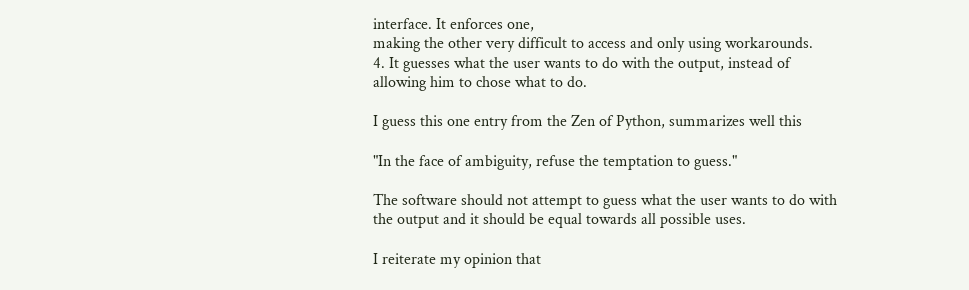interface. It enforces one,
making the other very difficult to access and only using workarounds.
4. It guesses what the user wants to do with the output, instead of
allowing him to chose what to do.

I guess this one entry from the Zen of Python, summarizes well this

"In the face of ambiguity, refuse the temptation to guess."

The software should not attempt to guess what the user wants to do with
the output and it should be equal towards all possible uses.

I reiterate my opinion that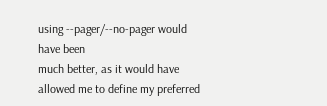using --pager/--no-pager would have been
much better, as it would have allowed me to define my preferred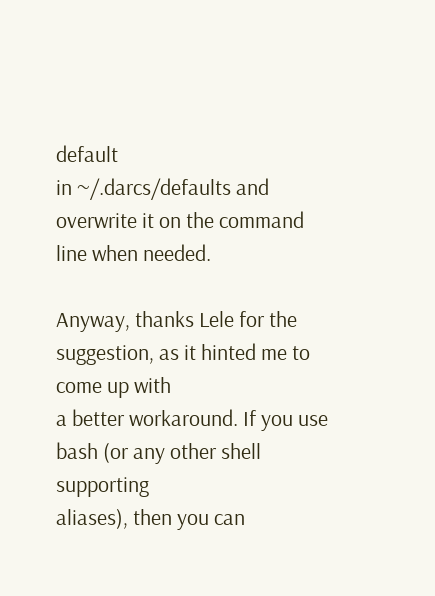default
in ~/.darcs/defaults and overwrite it on the command line when needed.

Anyway, thanks Lele for the suggestion, as it hinted me to come up with
a better workaround. If you use bash (or any other shell supporting
aliases), then you can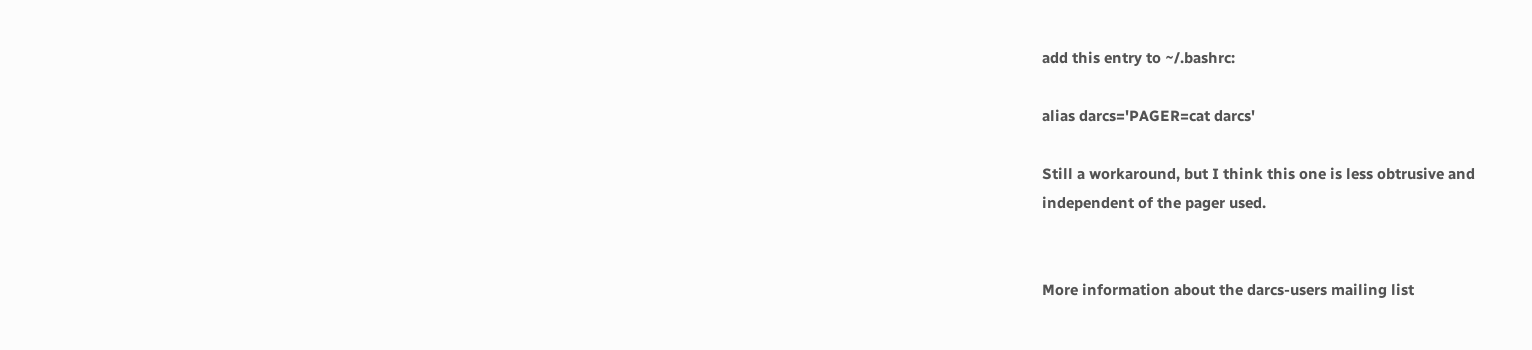add this entry to ~/.bashrc:

alias darcs='PAGER=cat darcs'

Still a workaround, but I think this one is less obtrusive and
independent of the pager used.


More information about the darcs-users mailing list